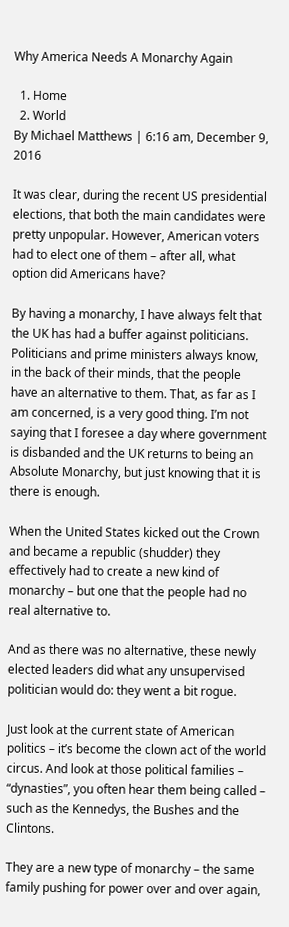Why America Needs A Monarchy Again

  1. Home
  2. World
By Michael Matthews | 6:16 am, December 9, 2016

It was clear, during the recent US presidential elections, that both the main candidates were pretty unpopular. However, American voters had to elect one of them – after all, what option did Americans have?

By having a monarchy, I have always felt that the UK has had a buffer against politicians. Politicians and prime ministers always know, in the back of their minds, that the people have an alternative to them. That, as far as I am concerned, is a very good thing. I’m not saying that I foresee a day where government is disbanded and the UK returns to being an Absolute Monarchy, but just knowing that it is there is enough.

When the United States kicked out the Crown and became a republic (shudder) they effectively had to create a new kind of monarchy – but one that the people had no real alternative to.

And as there was no alternative, these newly elected leaders did what any unsupervised politician would do: they went a bit rogue.

Just look at the current state of American politics – it’s become the clown act of the world circus. And look at those political families – “dynasties”, you often hear them being called – such as the Kennedys, the Bushes and the Clintons.

They are a new type of monarchy – the same family pushing for power over and over again,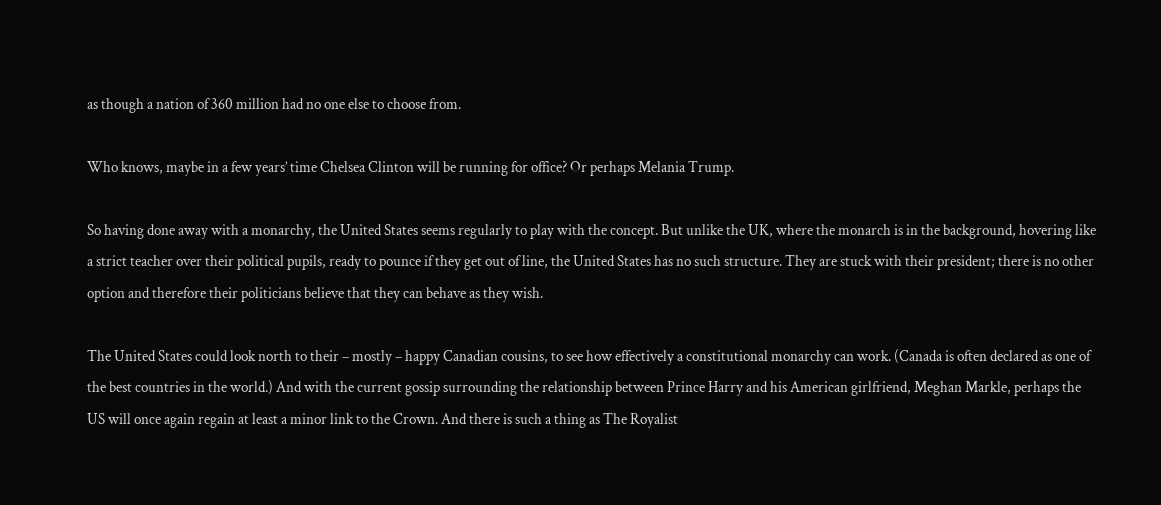as though a nation of 360 million had no one else to choose from.

Who knows, maybe in a few years’ time Chelsea Clinton will be running for office? Or perhaps Melania Trump.

So having done away with a monarchy, the United States seems regularly to play with the concept. But unlike the UK, where the monarch is in the background, hovering like a strict teacher over their political pupils, ready to pounce if they get out of line, the United States has no such structure. They are stuck with their president; there is no other option and therefore their politicians believe that they can behave as they wish.

The United States could look north to their – mostly – happy Canadian cousins, to see how effectively a constitutional monarchy can work. (Canada is often declared as one of the best countries in the world.) And with the current gossip surrounding the relationship between Prince Harry and his American girlfriend, Meghan Markle, perhaps the US will once again regain at least a minor link to the Crown. And there is such a thing as The Royalist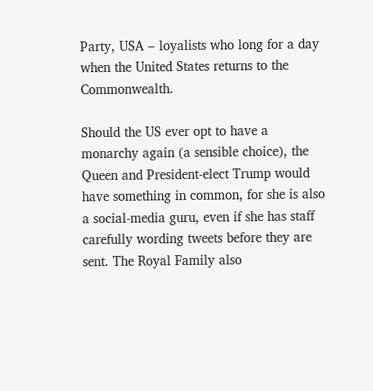Party, USA – loyalists who long for a day when the United States returns to the Commonwealth.

Should the US ever opt to have a monarchy again (a sensible choice), the Queen and President-elect Trump would have something in common, for she is also a social-media guru, even if she has staff carefully wording tweets before they are sent. The Royal Family also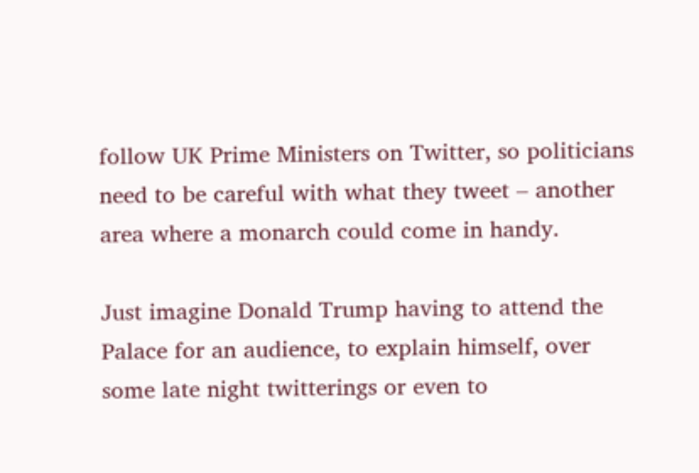follow UK Prime Ministers on Twitter, so politicians need to be careful with what they tweet – another area where a monarch could come in handy.

Just imagine Donald Trump having to attend the Palace for an audience, to explain himself, over some late night twitterings or even to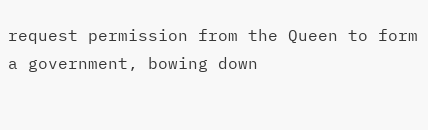request permission from the Queen to form a government, bowing down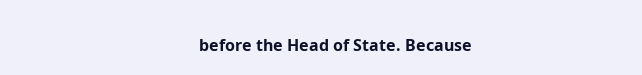before the Head of State. Because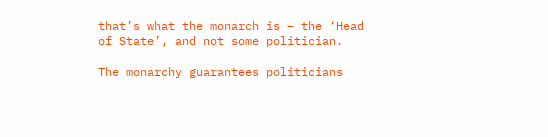that’s what the monarch is – the ‘Head of State’, and not some politician.

The monarchy guarantees politicians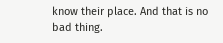know their place. And that is no bad thing.